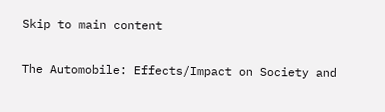Skip to main content

The Automobile: Effects/Impact on Society and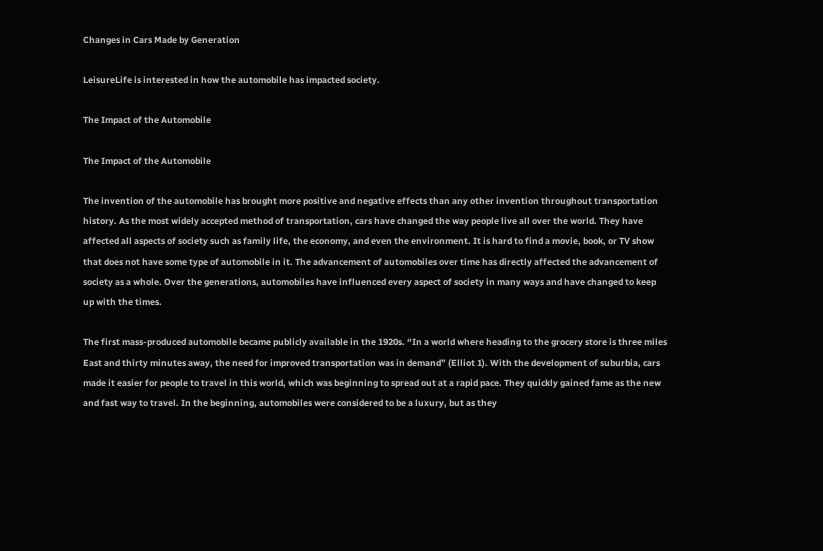Changes in Cars Made by Generation

LeisureLife is interested in how the automobile has impacted society.

The Impact of the Automobile

The Impact of the Automobile

The invention of the automobile has brought more positive and negative effects than any other invention throughout transportation history. As the most widely accepted method of transportation, cars have changed the way people live all over the world. They have affected all aspects of society such as family life, the economy, and even the environment. It is hard to find a movie, book, or TV show that does not have some type of automobile in it. The advancement of automobiles over time has directly affected the advancement of society as a whole. Over the generations, automobiles have influenced every aspect of society in many ways and have changed to keep up with the times.

The first mass-produced automobile became publicly available in the 1920s. “In a world where heading to the grocery store is three miles East and thirty minutes away, the need for improved transportation was in demand” (Elliot 1). With the development of suburbia, cars made it easier for people to travel in this world, which was beginning to spread out at a rapid pace. They quickly gained fame as the new and fast way to travel. In the beginning, automobiles were considered to be a luxury, but as they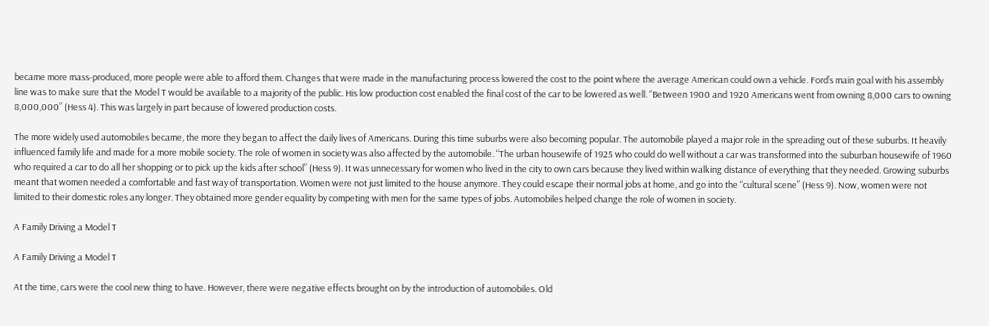became more mass-produced, more people were able to afford them. Changes that were made in the manufacturing process lowered the cost to the point where the average American could own a vehicle. Ford’s main goal with his assembly line was to make sure that the Model T would be available to a majority of the public. His low production cost enabled the final cost of the car to be lowered as well. “Between 1900 and 1920 Americans went from owning 8,000 cars to owning 8,000,000” (Hess 4). This was largely in part because of lowered production costs.

The more widely used automobiles became, the more they began to affect the daily lives of Americans. During this time suburbs were also becoming popular. The automobile played a major role in the spreading out of these suburbs. It heavily influenced family life and made for a more mobile society. The role of women in society was also affected by the automobile. “The urban housewife of 1925 who could do well without a car was transformed into the suburban housewife of 1960 who required a car to do all her shopping or to pick up the kids after school” (Hess 9). It was unnecessary for women who lived in the city to own cars because they lived within walking distance of everything that they needed. Growing suburbs meant that women needed a comfortable and fast way of transportation. Women were not just limited to the house anymore. They could escape their normal jobs at home, and go into the “cultural scene” (Hess 9). Now, women were not limited to their domestic roles any longer. They obtained more gender equality by competing with men for the same types of jobs. Automobiles helped change the role of women in society.

A Family Driving a Model T

A Family Driving a Model T

At the time, cars were the cool new thing to have. However, there were negative effects brought on by the introduction of automobiles. Old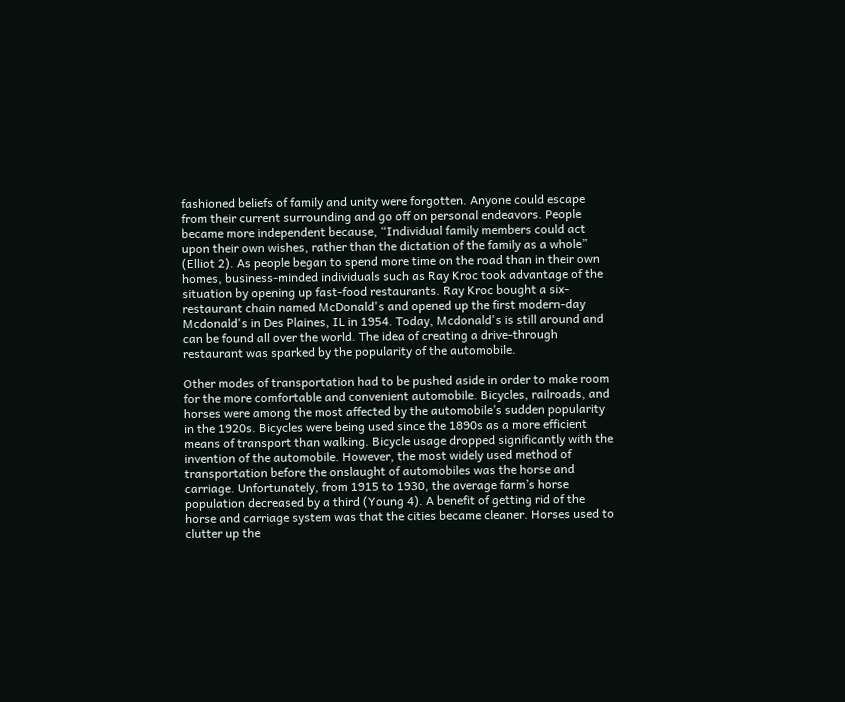fashioned beliefs of family and unity were forgotten. Anyone could escape from their current surrounding and go off on personal endeavors. People became more independent because, “Individual family members could act upon their own wishes, rather than the dictation of the family as a whole” (Elliot 2). As people began to spend more time on the road than in their own homes, business-minded individuals such as Ray Kroc took advantage of the situation by opening up fast-food restaurants. Ray Kroc bought a six-restaurant chain named McDonald's and opened up the first modern-day Mcdonald's in Des Plaines, IL in 1954. Today, Mcdonald's is still around and can be found all over the world. The idea of creating a drive-through restaurant was sparked by the popularity of the automobile.

Other modes of transportation had to be pushed aside in order to make room for the more comfortable and convenient automobile. Bicycles, railroads, and horses were among the most affected by the automobile’s sudden popularity in the 1920s. Bicycles were being used since the 1890s as a more efficient means of transport than walking. Bicycle usage dropped significantly with the invention of the automobile. However, the most widely used method of transportation before the onslaught of automobiles was the horse and carriage. Unfortunately, from 1915 to 1930, the average farm’s horse population decreased by a third (Young 4). A benefit of getting rid of the horse and carriage system was that the cities became cleaner. Horses used to clutter up the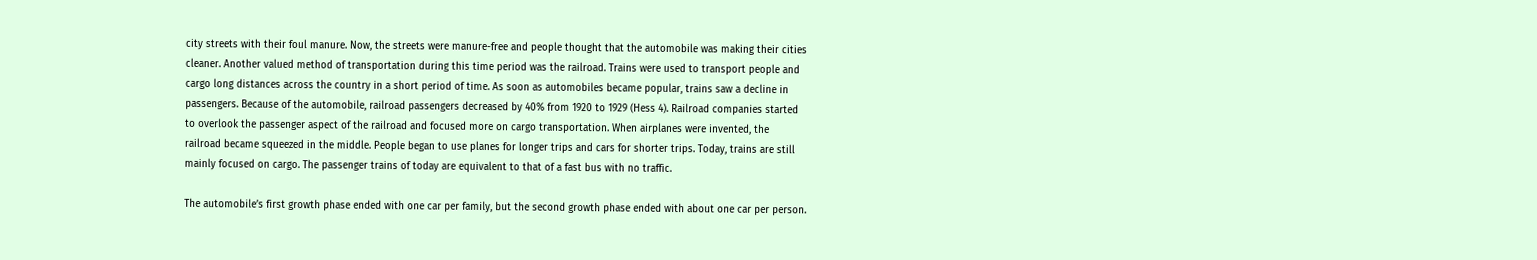city streets with their foul manure. Now, the streets were manure-free and people thought that the automobile was making their cities cleaner. Another valued method of transportation during this time period was the railroad. Trains were used to transport people and cargo long distances across the country in a short period of time. As soon as automobiles became popular, trains saw a decline in passengers. Because of the automobile, railroad passengers decreased by 40% from 1920 to 1929 (Hess 4). Railroad companies started to overlook the passenger aspect of the railroad and focused more on cargo transportation. When airplanes were invented, the railroad became squeezed in the middle. People began to use planes for longer trips and cars for shorter trips. Today, trains are still mainly focused on cargo. The passenger trains of today are equivalent to that of a fast bus with no traffic.

The automobile’s first growth phase ended with one car per family, but the second growth phase ended with about one car per person.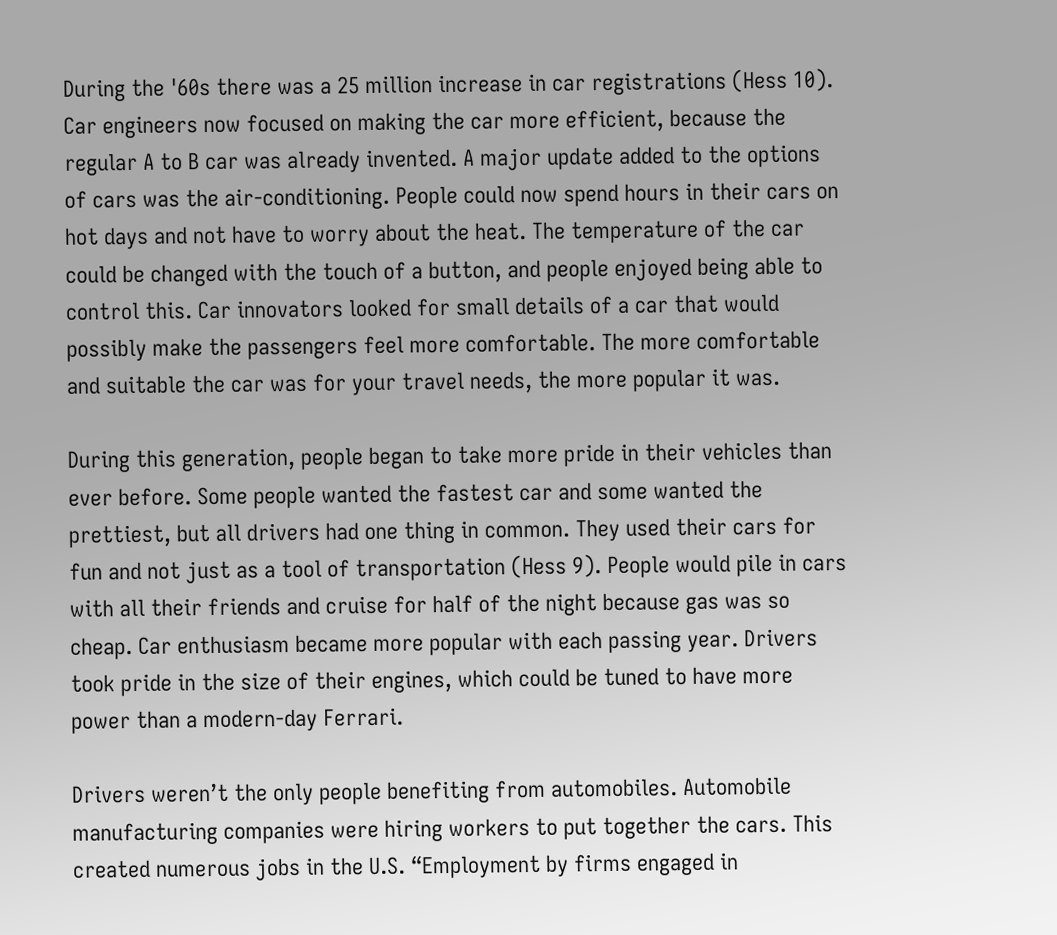During the '60s there was a 25 million increase in car registrations (Hess 10). Car engineers now focused on making the car more efficient, because the regular A to B car was already invented. A major update added to the options of cars was the air-conditioning. People could now spend hours in their cars on hot days and not have to worry about the heat. The temperature of the car could be changed with the touch of a button, and people enjoyed being able to control this. Car innovators looked for small details of a car that would possibly make the passengers feel more comfortable. The more comfortable and suitable the car was for your travel needs, the more popular it was.

During this generation, people began to take more pride in their vehicles than ever before. Some people wanted the fastest car and some wanted the prettiest, but all drivers had one thing in common. They used their cars for fun and not just as a tool of transportation (Hess 9). People would pile in cars with all their friends and cruise for half of the night because gas was so cheap. Car enthusiasm became more popular with each passing year. Drivers took pride in the size of their engines, which could be tuned to have more power than a modern-day Ferrari.

Drivers weren’t the only people benefiting from automobiles. Automobile manufacturing companies were hiring workers to put together the cars. This created numerous jobs in the U.S. “Employment by firms engaged in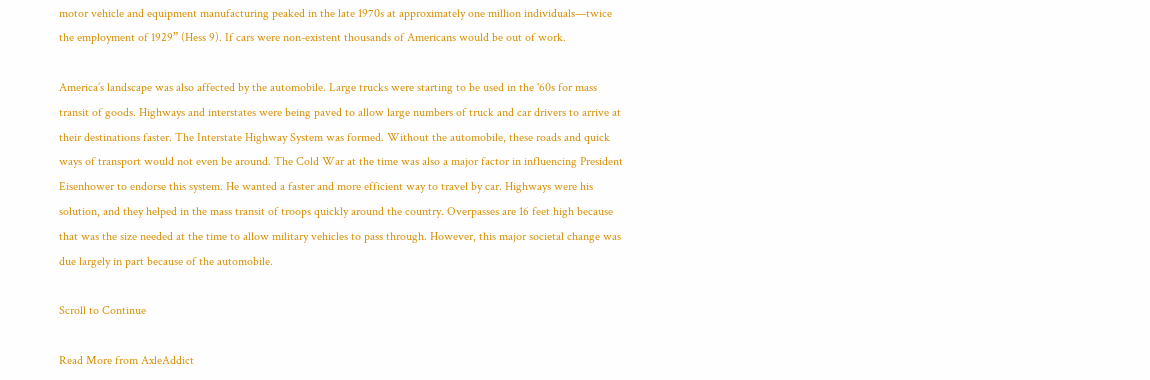motor vehicle and equipment manufacturing peaked in the late 1970s at approximately one million individuals—twice the employment of 1929” (Hess 9). If cars were non-existent thousands of Americans would be out of work.

America’s landscape was also affected by the automobile. Large trucks were starting to be used in the '60s for mass transit of goods. Highways and interstates were being paved to allow large numbers of truck and car drivers to arrive at their destinations faster. The Interstate Highway System was formed. Without the automobile, these roads and quick ways of transport would not even be around. The Cold War at the time was also a major factor in influencing President Eisenhower to endorse this system. He wanted a faster and more efficient way to travel by car. Highways were his solution, and they helped in the mass transit of troops quickly around the country. Overpasses are 16 feet high because that was the size needed at the time to allow military vehicles to pass through. However, this major societal change was due largely in part because of the automobile.

Scroll to Continue

Read More from AxleAddict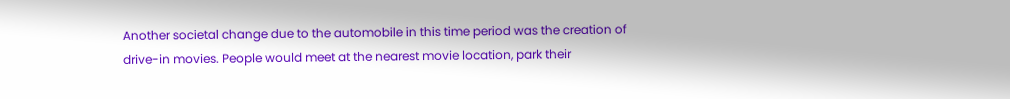Another societal change due to the automobile in this time period was the creation of drive-in movies. People would meet at the nearest movie location, park their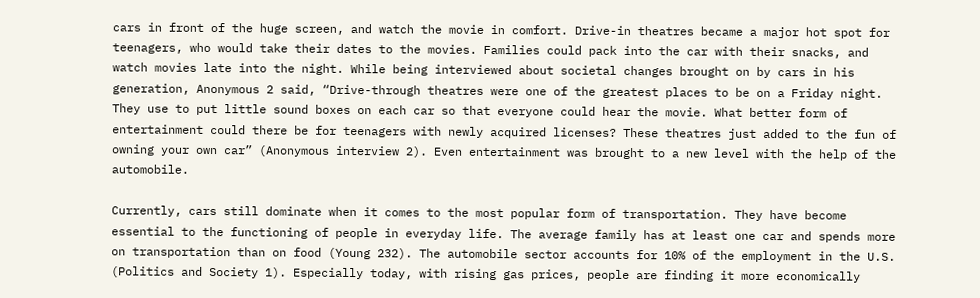cars in front of the huge screen, and watch the movie in comfort. Drive-in theatres became a major hot spot for teenagers, who would take their dates to the movies. Families could pack into the car with their snacks, and watch movies late into the night. While being interviewed about societal changes brought on by cars in his generation, Anonymous 2 said, “Drive-through theatres were one of the greatest places to be on a Friday night. They use to put little sound boxes on each car so that everyone could hear the movie. What better form of entertainment could there be for teenagers with newly acquired licenses? These theatres just added to the fun of owning your own car” (Anonymous interview 2). Even entertainment was brought to a new level with the help of the automobile.

Currently, cars still dominate when it comes to the most popular form of transportation. They have become essential to the functioning of people in everyday life. The average family has at least one car and spends more on transportation than on food (Young 232). The automobile sector accounts for 10% of the employment in the U.S. (Politics and Society 1). Especially today, with rising gas prices, people are finding it more economically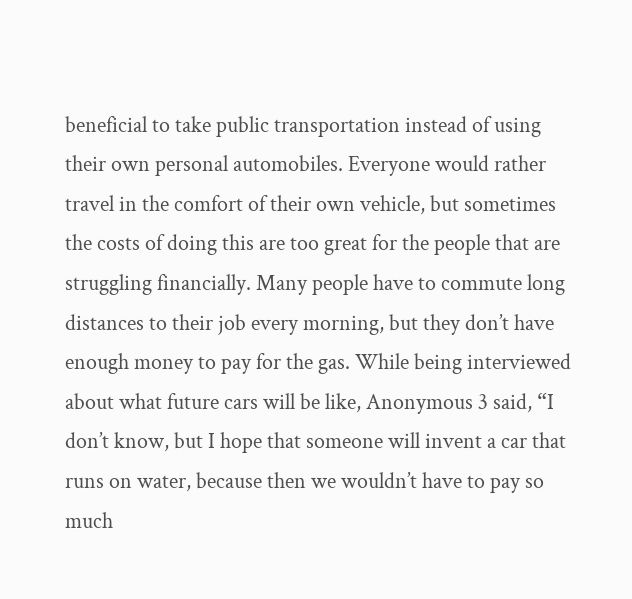beneficial to take public transportation instead of using their own personal automobiles. Everyone would rather travel in the comfort of their own vehicle, but sometimes the costs of doing this are too great for the people that are struggling financially. Many people have to commute long distances to their job every morning, but they don’t have enough money to pay for the gas. While being interviewed about what future cars will be like, Anonymous 3 said, “I don’t know, but I hope that someone will invent a car that runs on water, because then we wouldn’t have to pay so much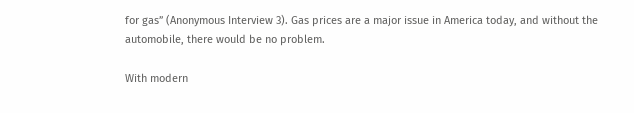for gas” (Anonymous Interview 3). Gas prices are a major issue in America today, and without the automobile, there would be no problem.

With modern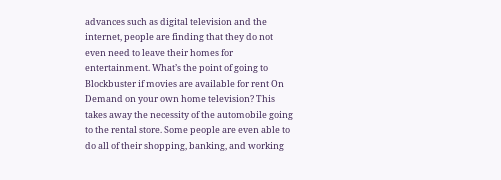advances such as digital television and the internet, people are finding that they do not even need to leave their homes for entertainment. What’s the point of going to Blockbuster if movies are available for rent On Demand on your own home television? This takes away the necessity of the automobile going to the rental store. Some people are even able to do all of their shopping, banking, and working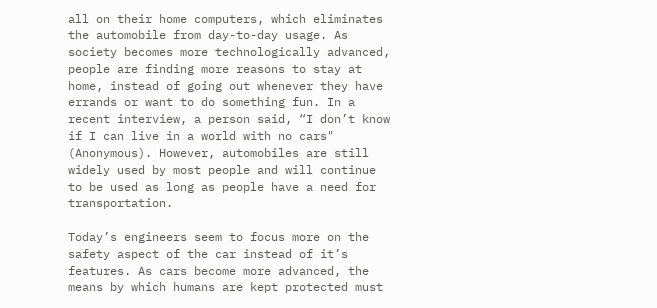all on their home computers, which eliminates the automobile from day-to-day usage. As society becomes more technologically advanced, people are finding more reasons to stay at home, instead of going out whenever they have errands or want to do something fun. In a recent interview, a person said, “I don’t know if I can live in a world with no cars" (Anonymous). However, automobiles are still widely used by most people and will continue to be used as long as people have a need for transportation.

Today’s engineers seem to focus more on the safety aspect of the car instead of it’s features. As cars become more advanced, the means by which humans are kept protected must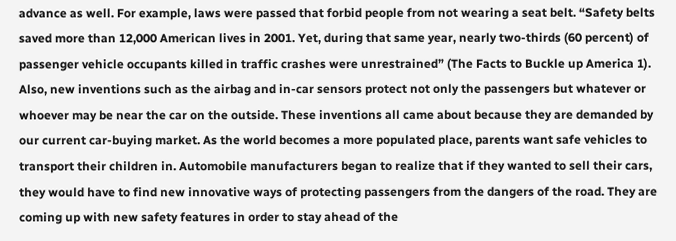advance as well. For example, laws were passed that forbid people from not wearing a seat belt. “Safety belts saved more than 12,000 American lives in 2001. Yet, during that same year, nearly two-thirds (60 percent) of passenger vehicle occupants killed in traffic crashes were unrestrained” (The Facts to Buckle up America 1). Also, new inventions such as the airbag and in-car sensors protect not only the passengers but whatever or whoever may be near the car on the outside. These inventions all came about because they are demanded by our current car-buying market. As the world becomes a more populated place, parents want safe vehicles to transport their children in. Automobile manufacturers began to realize that if they wanted to sell their cars, they would have to find new innovative ways of protecting passengers from the dangers of the road. They are coming up with new safety features in order to stay ahead of the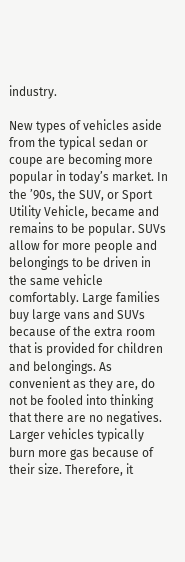industry.

New types of vehicles aside from the typical sedan or coupe are becoming more popular in today’s market. In the ’90s, the SUV, or Sport Utility Vehicle, became and remains to be popular. SUVs allow for more people and belongings to be driven in the same vehicle comfortably. Large families buy large vans and SUVs because of the extra room that is provided for children and belongings. As convenient as they are, do not be fooled into thinking that there are no negatives. Larger vehicles typically burn more gas because of their size. Therefore, it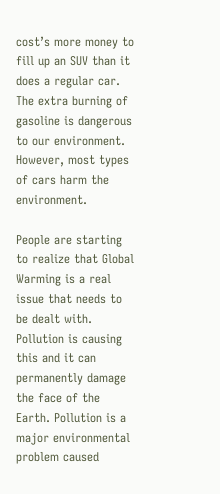cost’s more money to fill up an SUV than it does a regular car. The extra burning of gasoline is dangerous to our environment. However, most types of cars harm the environment.

People are starting to realize that Global Warming is a real issue that needs to be dealt with. Pollution is causing this and it can permanently damage the face of the Earth. Pollution is a major environmental problem caused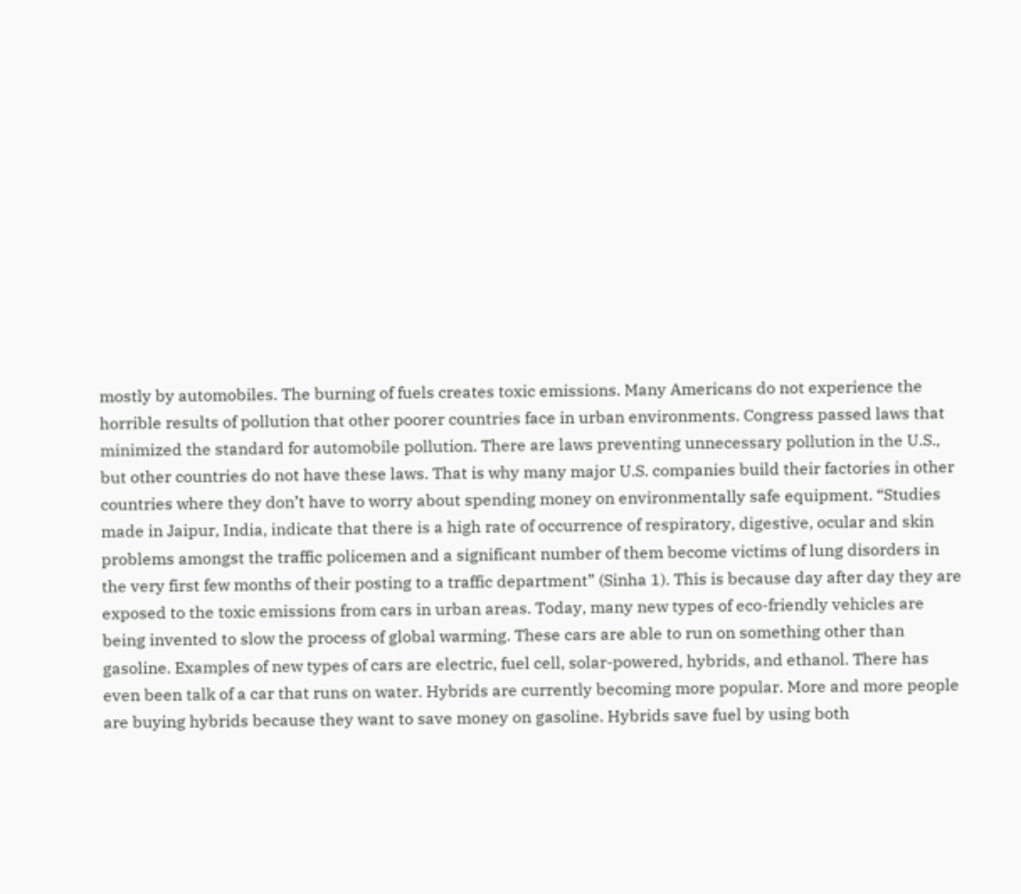mostly by automobiles. The burning of fuels creates toxic emissions. Many Americans do not experience the horrible results of pollution that other poorer countries face in urban environments. Congress passed laws that minimized the standard for automobile pollution. There are laws preventing unnecessary pollution in the U.S., but other countries do not have these laws. That is why many major U.S. companies build their factories in other countries where they don’t have to worry about spending money on environmentally safe equipment. “Studies made in Jaipur, India, indicate that there is a high rate of occurrence of respiratory, digestive, ocular and skin problems amongst the traffic policemen and a significant number of them become victims of lung disorders in the very first few months of their posting to a traffic department” (Sinha 1). This is because day after day they are exposed to the toxic emissions from cars in urban areas. Today, many new types of eco-friendly vehicles are being invented to slow the process of global warming. These cars are able to run on something other than gasoline. Examples of new types of cars are electric, fuel cell, solar-powered, hybrids, and ethanol. There has even been talk of a car that runs on water. Hybrids are currently becoming more popular. More and more people are buying hybrids because they want to save money on gasoline. Hybrids save fuel by using both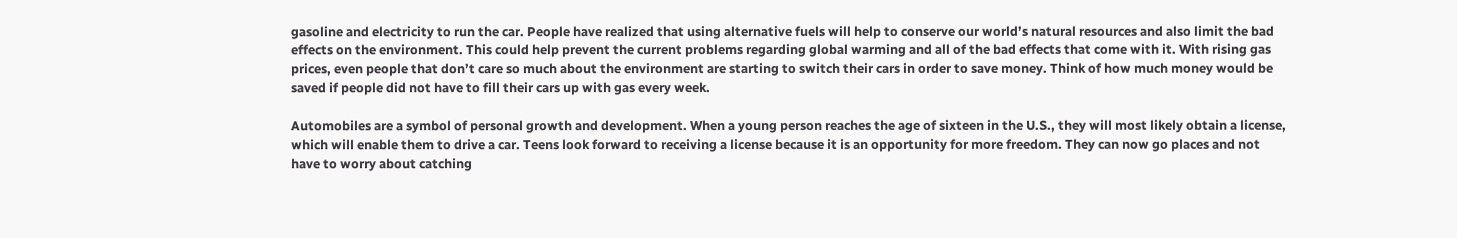gasoline and electricity to run the car. People have realized that using alternative fuels will help to conserve our world’s natural resources and also limit the bad effects on the environment. This could help prevent the current problems regarding global warming and all of the bad effects that come with it. With rising gas prices, even people that don’t care so much about the environment are starting to switch their cars in order to save money. Think of how much money would be saved if people did not have to fill their cars up with gas every week.

Automobiles are a symbol of personal growth and development. When a young person reaches the age of sixteen in the U.S., they will most likely obtain a license, which will enable them to drive a car. Teens look forward to receiving a license because it is an opportunity for more freedom. They can now go places and not have to worry about catching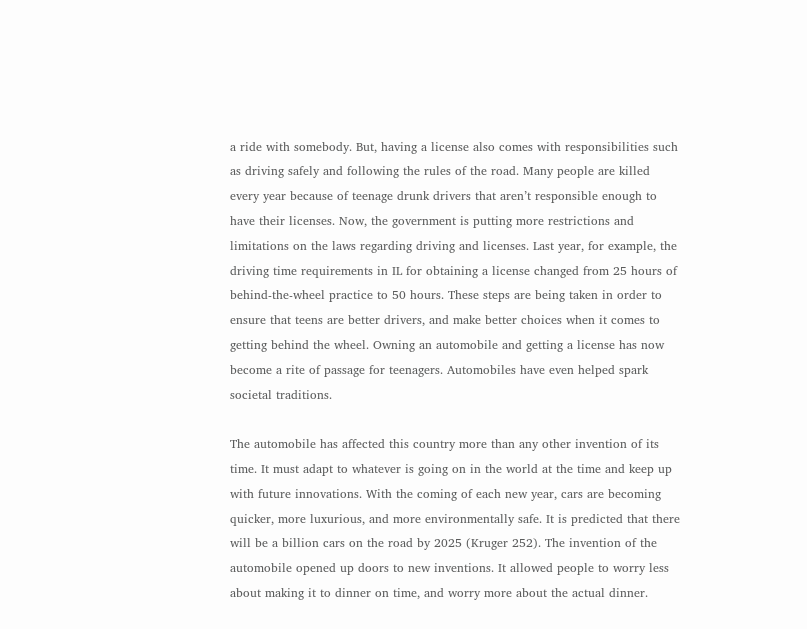a ride with somebody. But, having a license also comes with responsibilities such as driving safely and following the rules of the road. Many people are killed every year because of teenage drunk drivers that aren’t responsible enough to have their licenses. Now, the government is putting more restrictions and limitations on the laws regarding driving and licenses. Last year, for example, the driving time requirements in IL for obtaining a license changed from 25 hours of behind-the-wheel practice to 50 hours. These steps are being taken in order to ensure that teens are better drivers, and make better choices when it comes to getting behind the wheel. Owning an automobile and getting a license has now become a rite of passage for teenagers. Automobiles have even helped spark societal traditions.

The automobile has affected this country more than any other invention of its time. It must adapt to whatever is going on in the world at the time and keep up with future innovations. With the coming of each new year, cars are becoming quicker, more luxurious, and more environmentally safe. It is predicted that there will be a billion cars on the road by 2025 (Kruger 252). The invention of the automobile opened up doors to new inventions. It allowed people to worry less about making it to dinner on time, and worry more about the actual dinner.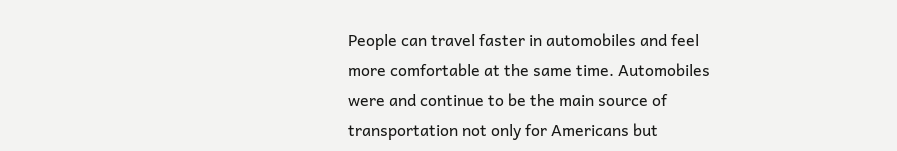People can travel faster in automobiles and feel more comfortable at the same time. Automobiles were and continue to be the main source of transportation not only for Americans but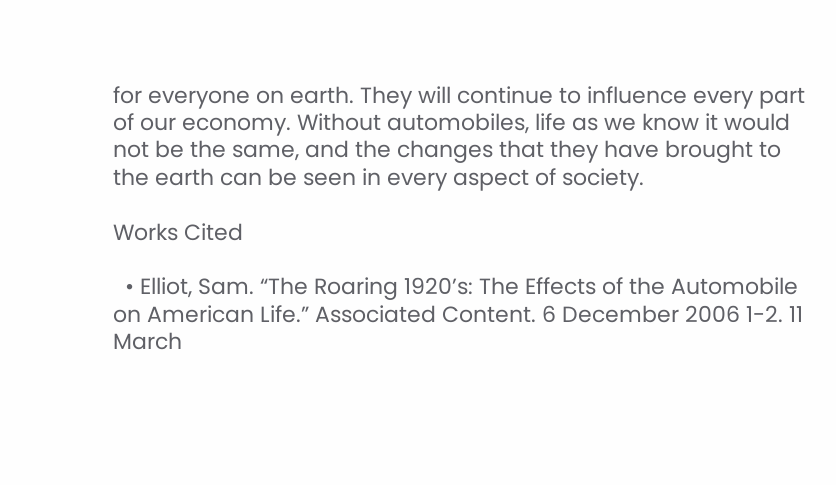for everyone on earth. They will continue to influence every part of our economy. Without automobiles, life as we know it would not be the same, and the changes that they have brought to the earth can be seen in every aspect of society.

Works Cited

  • Elliot, Sam. “The Roaring 1920’s: The Effects of the Automobile on American Life.” Associated Content. 6 December 2006 1-2. 11 March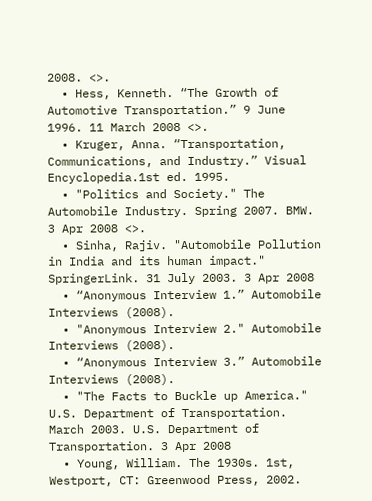2008. <>.
  • Hess, Kenneth. “The Growth of Automotive Transportation.” 9 June 1996. 11 March 2008 <>.
  • Kruger, Anna. “Transportation, Communications, and Industry.” Visual Encyclopedia.1st ed. 1995.
  • "Politics and Society." The Automobile Industry. Spring 2007. BMW. 3 Apr 2008 <>.
  • Sinha, Rajiv. "Automobile Pollution in India and its human impact." SpringerLink. 31 July 2003. 3 Apr 2008
  • “Anonymous Interview 1.” Automobile Interviews (2008).
  • "Anonymous Interview 2." Automobile Interviews (2008).
  • “Anonymous Interview 3.” Automobile Interviews (2008).
  • "The Facts to Buckle up America." U.S. Department of Transportation. March 2003. U.S. Department of Transportation. 3 Apr 2008
  • Young, William. The 1930s. 1st, Westport, CT: Greenwood Press, 2002.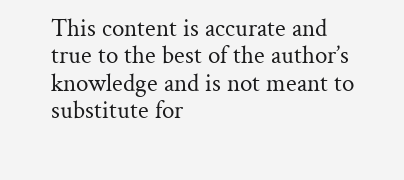This content is accurate and true to the best of the author’s knowledge and is not meant to substitute for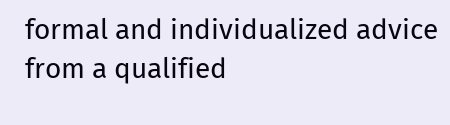formal and individualized advice from a qualified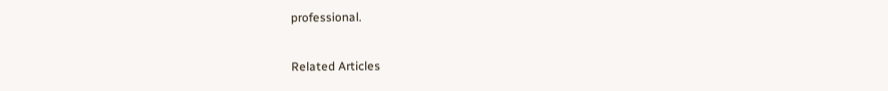professional.

Related Articles